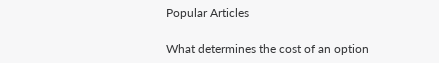Popular Articles

What determines the cost of an option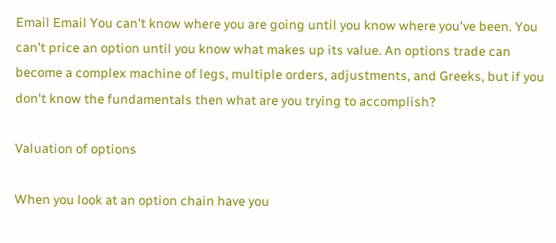Email Email You can't know where you are going until you know where you've been. You can't price an option until you know what makes up its value. An options trade can become a complex machine of legs, multiple orders, adjustments, and Greeks, but if you don't know the fundamentals then what are you trying to accomplish?

Valuation of options

When you look at an option chain have you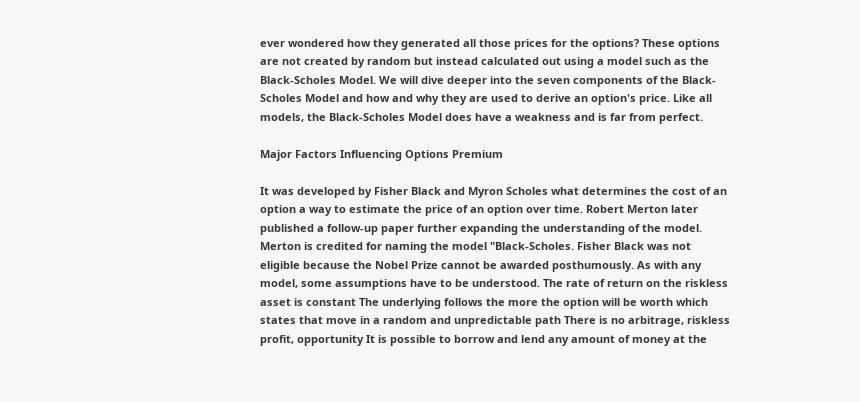ever wondered how they generated all those prices for the options? These options are not created by random but instead calculated out using a model such as the Black-Scholes Model. We will dive deeper into the seven components of the Black-Scholes Model and how and why they are used to derive an option's price. Like all models, the Black-Scholes Model does have a weakness and is far from perfect.

Major Factors Influencing Options Premium

It was developed by Fisher Black and Myron Scholes what determines the cost of an option a way to estimate the price of an option over time. Robert Merton later published a follow-up paper further expanding the understanding of the model. Merton is credited for naming the model "Black-Scholes. Fisher Black was not eligible because the Nobel Prize cannot be awarded posthumously. As with any model, some assumptions have to be understood. The rate of return on the riskless asset is constant The underlying follows the more the option will be worth which states that move in a random and unpredictable path There is no arbitrage, riskless profit, opportunity It is possible to borrow and lend any amount of money at the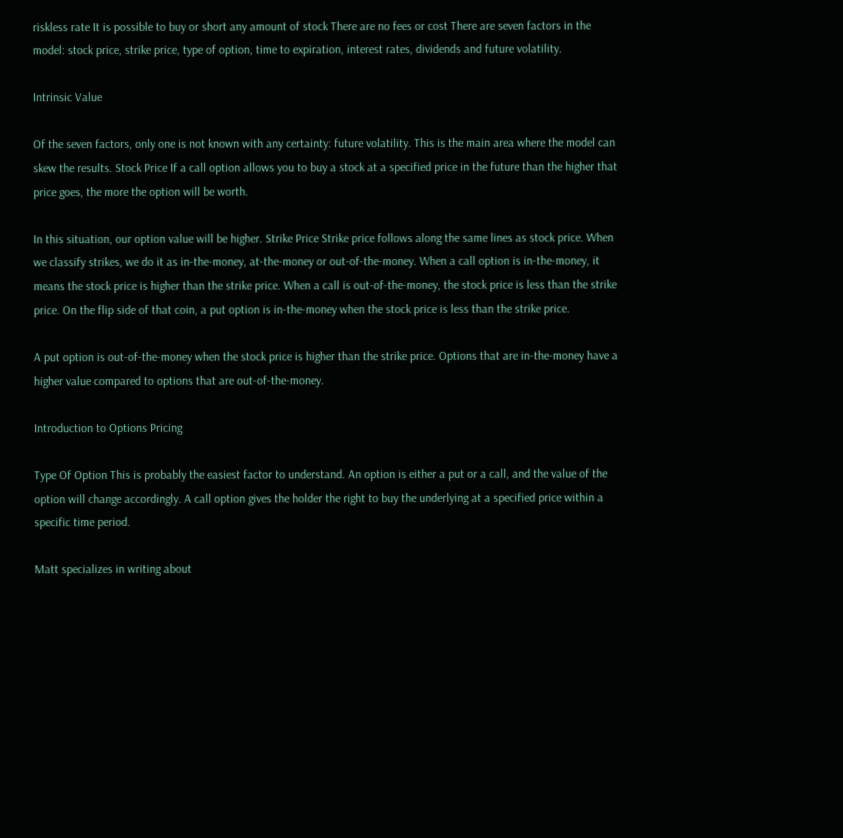riskless rate It is possible to buy or short any amount of stock There are no fees or cost There are seven factors in the model: stock price, strike price, type of option, time to expiration, interest rates, dividends and future volatility.

Intrinsic Value

Of the seven factors, only one is not known with any certainty: future volatility. This is the main area where the model can skew the results. Stock Price If a call option allows you to buy a stock at a specified price in the future than the higher that price goes, the more the option will be worth.

In this situation, our option value will be higher. Strike Price Strike price follows along the same lines as stock price. When we classify strikes, we do it as in-the-money, at-the-money or out-of-the-money. When a call option is in-the-money, it means the stock price is higher than the strike price. When a call is out-of-the-money, the stock price is less than the strike price. On the flip side of that coin, a put option is in-the-money when the stock price is less than the strike price.

A put option is out-of-the-money when the stock price is higher than the strike price. Options that are in-the-money have a higher value compared to options that are out-of-the-money.

Introduction to Options Pricing

Type Of Option This is probably the easiest factor to understand. An option is either a put or a call, and the value of the option will change accordingly. A call option gives the holder the right to buy the underlying at a specified price within a specific time period.

Matt specializes in writing about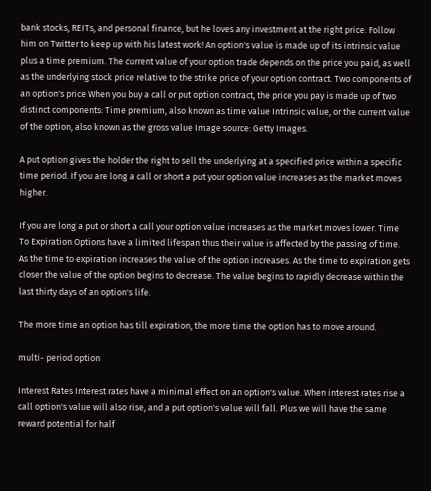bank stocks, REITs, and personal finance, but he loves any investment at the right price. Follow him on Twitter to keep up with his latest work! An option's value is made up of its intrinsic value plus a time premium. The current value of your option trade depends on the price you paid, as well as the underlying stock price relative to the strike price of your option contract. Two components of an option's price When you buy a call or put option contract, the price you pay is made up of two distinct components: Time premium, also known as time value Intrinsic value, or the current value of the option, also known as the gross value Image source: Getty Images.

A put option gives the holder the right to sell the underlying at a specified price within a specific time period. If you are long a call or short a put your option value increases as the market moves higher.

If you are long a put or short a call your option value increases as the market moves lower. Time To Expiration Options have a limited lifespan thus their value is affected by the passing of time. As the time to expiration increases the value of the option increases. As the time to expiration gets closer the value of the option begins to decrease. The value begins to rapidly decrease within the last thirty days of an option's life.

The more time an option has till expiration, the more time the option has to move around.

multi- period option

Interest Rates Interest rates have a minimal effect on an option's value. When interest rates rise a call option's value will also rise, and a put option's value will fall. Plus we will have the same reward potential for half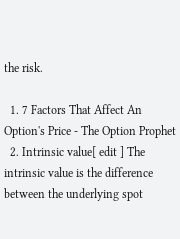the risk.

  1. 7 Factors That Affect An Option's Price - The Option Prophet
  2. Intrinsic value[ edit ] The intrinsic value is the difference between the underlying spot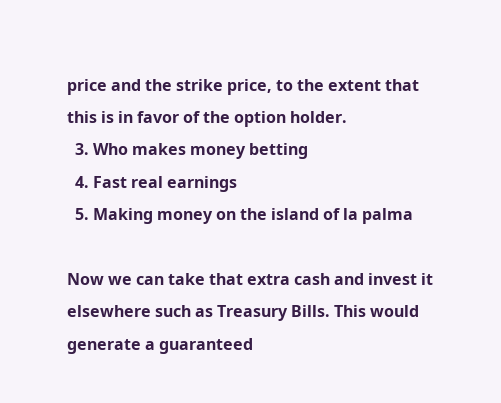price and the strike price, to the extent that this is in favor of the option holder.
  3. Who makes money betting
  4. Fast real earnings
  5. Making money on the island of la palma

Now we can take that extra cash and invest it elsewhere such as Treasury Bills. This would generate a guaranteed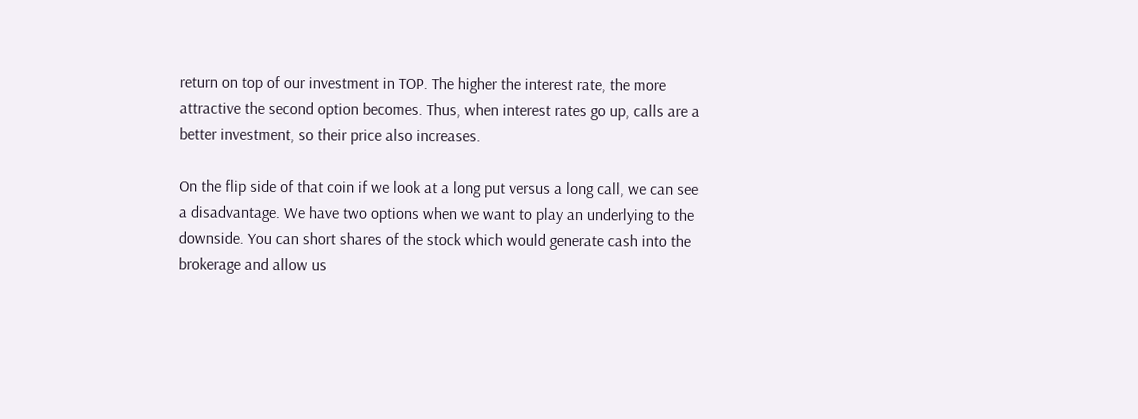return on top of our investment in TOP. The higher the interest rate, the more attractive the second option becomes. Thus, when interest rates go up, calls are a better investment, so their price also increases.

On the flip side of that coin if we look at a long put versus a long call, we can see a disadvantage. We have two options when we want to play an underlying to the downside. You can short shares of the stock which would generate cash into the brokerage and allow us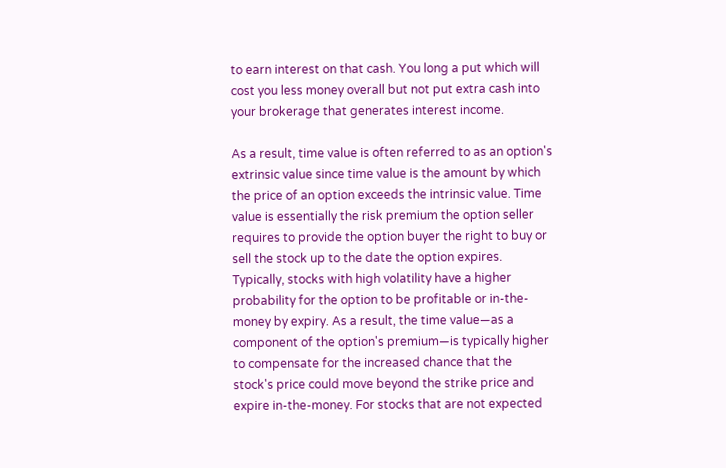to earn interest on that cash. You long a put which will cost you less money overall but not put extra cash into your brokerage that generates interest income.

As a result, time value is often referred to as an option's extrinsic value since time value is the amount by which the price of an option exceeds the intrinsic value. Time value is essentially the risk premium the option seller requires to provide the option buyer the right to buy or sell the stock up to the date the option expires. Typically, stocks with high volatility have a higher probability for the option to be profitable or in-the-money by expiry. As a result, the time value—as a component of the option's premium—is typically higher to compensate for the increased chance that the stock's price could move beyond the strike price and expire in-the-money. For stocks that are not expected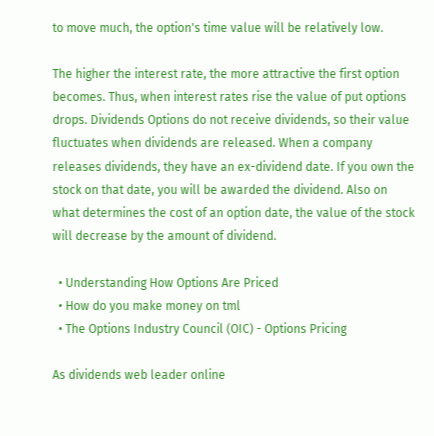to move much, the option's time value will be relatively low.

The higher the interest rate, the more attractive the first option becomes. Thus, when interest rates rise the value of put options drops. Dividends Options do not receive dividends, so their value fluctuates when dividends are released. When a company releases dividends, they have an ex-dividend date. If you own the stock on that date, you will be awarded the dividend. Also on what determines the cost of an option date, the value of the stock will decrease by the amount of dividend.

  • Understanding How Options Are Priced
  • How do you make money on tml
  • The Options Industry Council (OIC) - Options Pricing

As dividends web leader online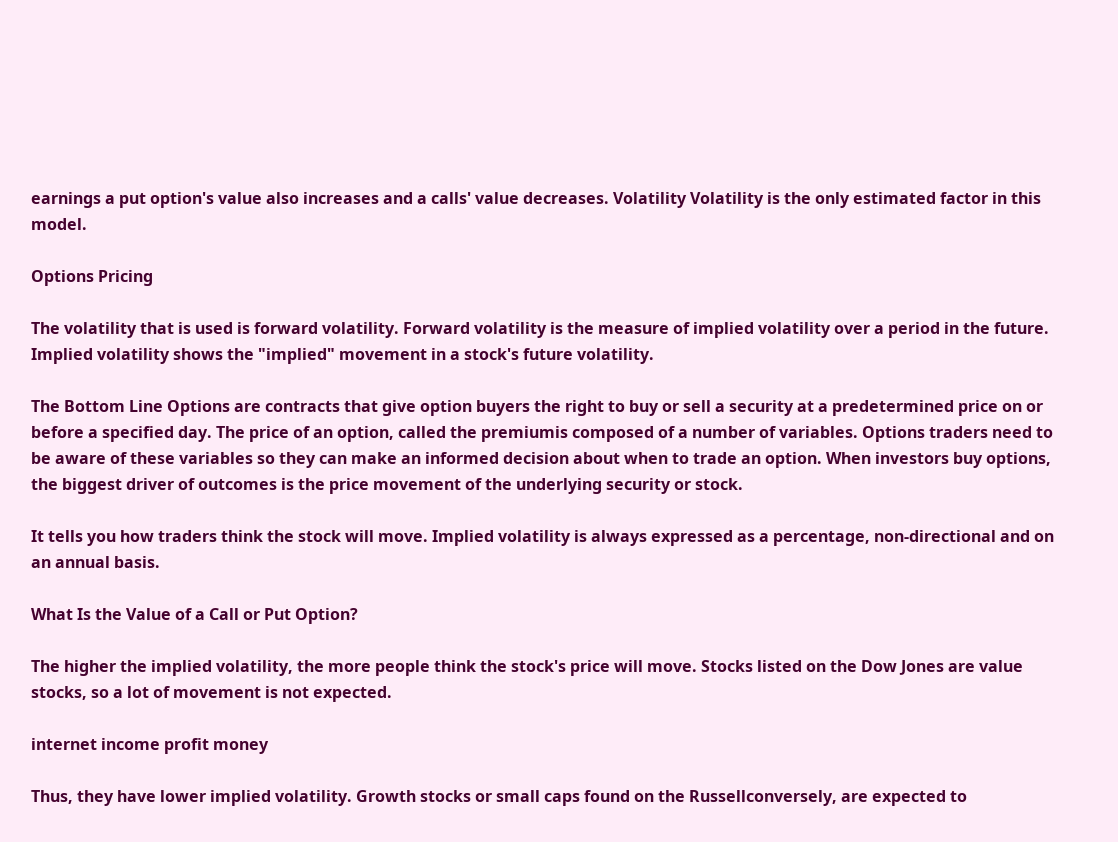earnings a put option's value also increases and a calls' value decreases. Volatility Volatility is the only estimated factor in this model.

Options Pricing

The volatility that is used is forward volatility. Forward volatility is the measure of implied volatility over a period in the future. Implied volatility shows the "implied" movement in a stock's future volatility.

The Bottom Line Options are contracts that give option buyers the right to buy or sell a security at a predetermined price on or before a specified day. The price of an option, called the premiumis composed of a number of variables. Options traders need to be aware of these variables so they can make an informed decision about when to trade an option. When investors buy options, the biggest driver of outcomes is the price movement of the underlying security or stock.

It tells you how traders think the stock will move. Implied volatility is always expressed as a percentage, non-directional and on an annual basis.

What Is the Value of a Call or Put Option?

The higher the implied volatility, the more people think the stock's price will move. Stocks listed on the Dow Jones are value stocks, so a lot of movement is not expected.

internet income profit money

Thus, they have lower implied volatility. Growth stocks or small caps found on the Russellconversely, are expected to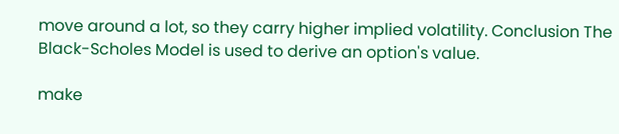move around a lot, so they carry higher implied volatility. Conclusion The Black-Scholes Model is used to derive an option's value.

make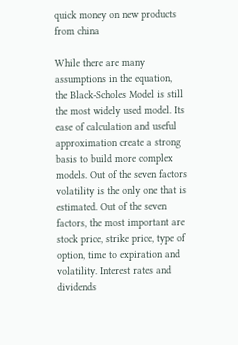quick money on new products from china

While there are many assumptions in the equation, the Black-Scholes Model is still the most widely used model. Its ease of calculation and useful approximation create a strong basis to build more complex models. Out of the seven factors volatility is the only one that is estimated. Out of the seven factors, the most important are stock price, strike price, type of option, time to expiration and volatility. Interest rates and dividends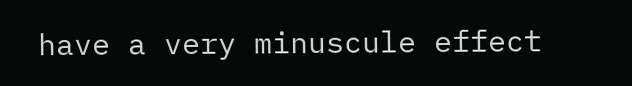have a very minuscule effect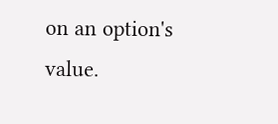on an option's value.